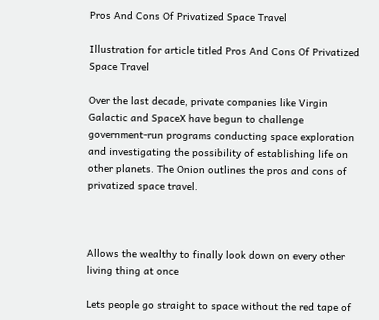Pros And Cons Of Privatized Space Travel

Illustration for article titled Pros And Cons Of Privatized Space Travel

Over the last decade, private companies like Virgin Galactic and SpaceX have begun to challenge government-run programs conducting space exploration and investigating the possibility of establishing life on other planets. The Onion outlines the pros and cons of privatized space travel.



Allows the wealthy to finally look down on every other living thing at once

Lets people go straight to space without the red tape of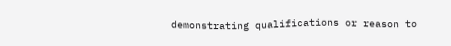demonstrating qualifications or reason to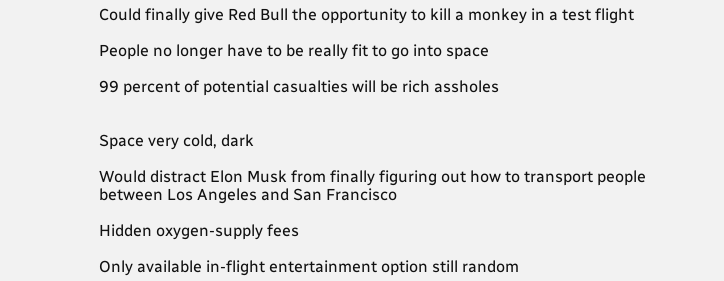Could finally give Red Bull the opportunity to kill a monkey in a test flight

People no longer have to be really fit to go into space

99 percent of potential casualties will be rich assholes


Space very cold, dark

Would distract Elon Musk from finally figuring out how to transport people between Los Angeles and San Francisco

Hidden oxygen-supply fees

Only available in-flight entertainment option still random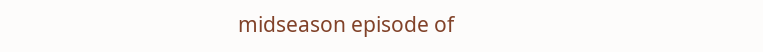midseason episode of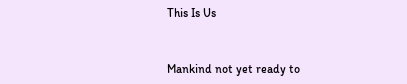This Is Us


Mankind not yet ready to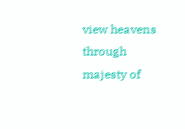view heavens through majesty of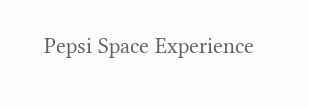Pepsi Space Experience